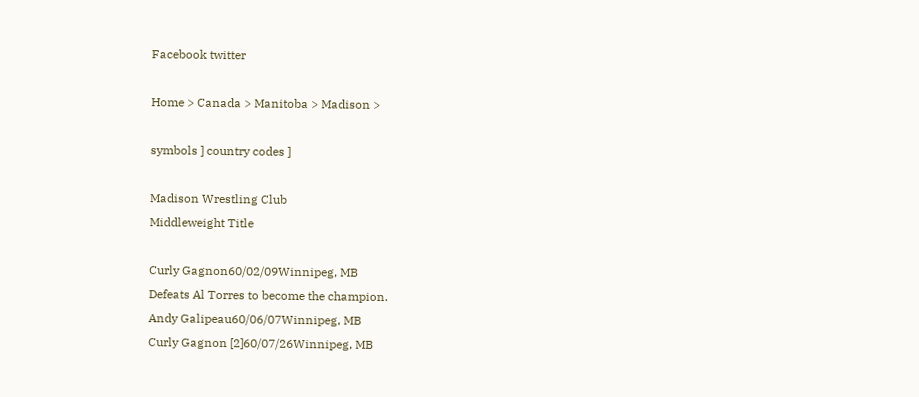Facebook twitter

Home > Canada > Manitoba > Madison >

symbols ] country codes ]

Madison Wrestling Club
Middleweight Title

Curly Gagnon60/02/09Winnipeg, MB
Defeats Al Torres to become the champion.
Andy Galipeau60/06/07Winnipeg, MB
Curly Gagnon [2]60/07/26Winnipeg, MB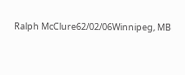Ralph McClure62/02/06Winnipeg, MB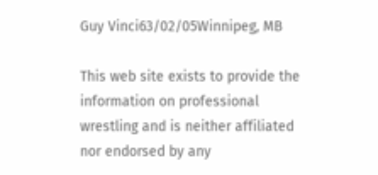Guy Vinci63/02/05Winnipeg, MB

This web site exists to provide the information on professional wrestling and is neither affiliated nor endorsed by any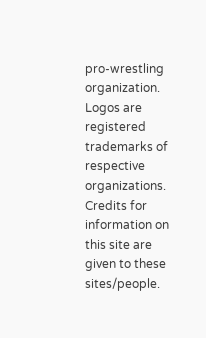pro-wrestling organization. Logos are registered trademarks of respective organizations. Credits for information on this site are given to these sites/people.